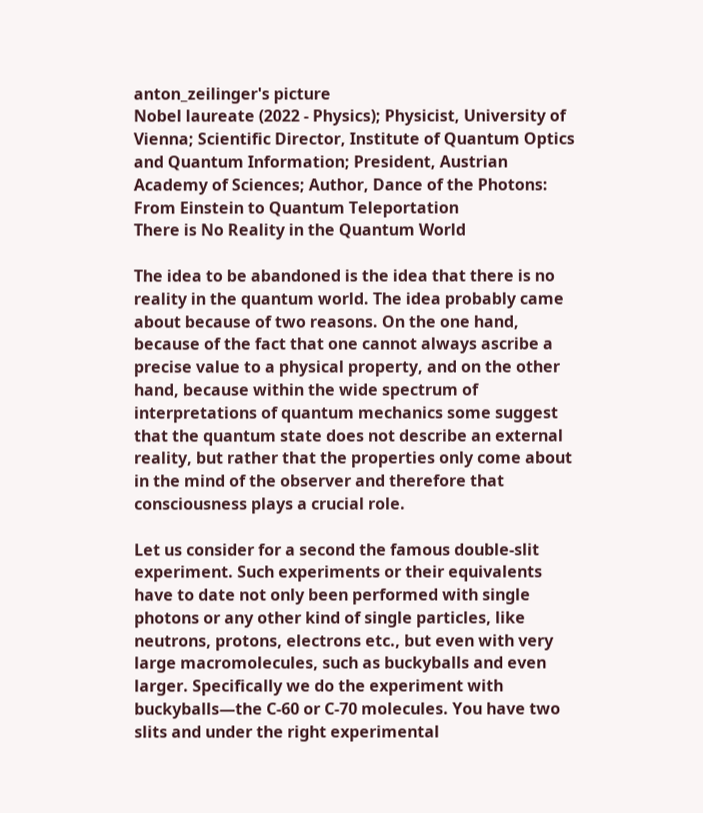anton_zeilinger's picture
Nobel laureate (2022 - Physics); Physicist, University of Vienna; Scientific Director, Institute of Quantum Optics and Quantum Information; President, Austrian Academy of Sciences; Author, Dance of the Photons: From Einstein to Quantum Teleportation
There is No Reality in the Quantum World

The idea to be abandoned is the idea that there is no reality in the quantum world. The idea probably came about because of two reasons. On the one hand, because of the fact that one cannot always ascribe a precise value to a physical property, and on the other hand, because within the wide spectrum of interpretations of quantum mechanics some suggest that the quantum state does not describe an external reality, but rather that the properties only come about in the mind of the observer and therefore that consciousness plays a crucial role.

Let us consider for a second the famous double-slit experiment. Such experiments or their equivalents have to date not only been performed with single photons or any other kind of single particles, like neutrons, protons, electrons etc., but even with very large macromolecules, such as buckyballs and even larger. Specifically we do the experiment with buckyballs—the C-60 or C-70 molecules. You have two slits and under the right experimental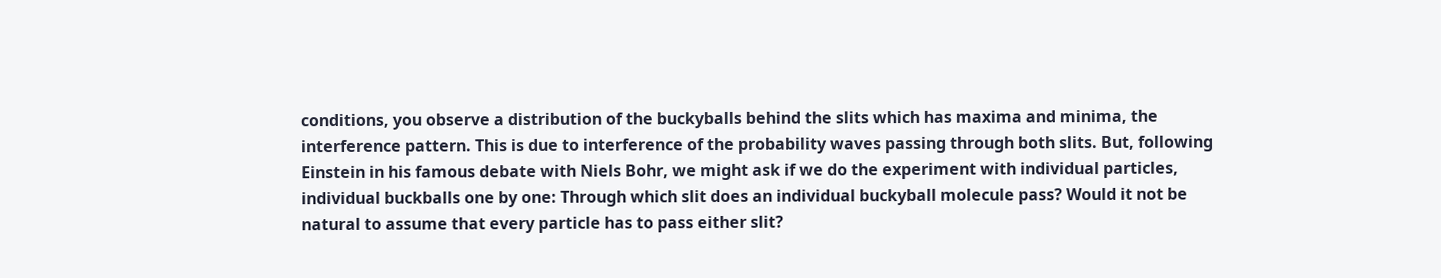conditions, you observe a distribution of the buckyballs behind the slits which has maxima and minima, the interference pattern. This is due to interference of the probability waves passing through both slits. But, following Einstein in his famous debate with Niels Bohr, we might ask if we do the experiment with individual particles, individual buckballs one by one: Through which slit does an individual buckyball molecule pass? Would it not be natural to assume that every particle has to pass either slit?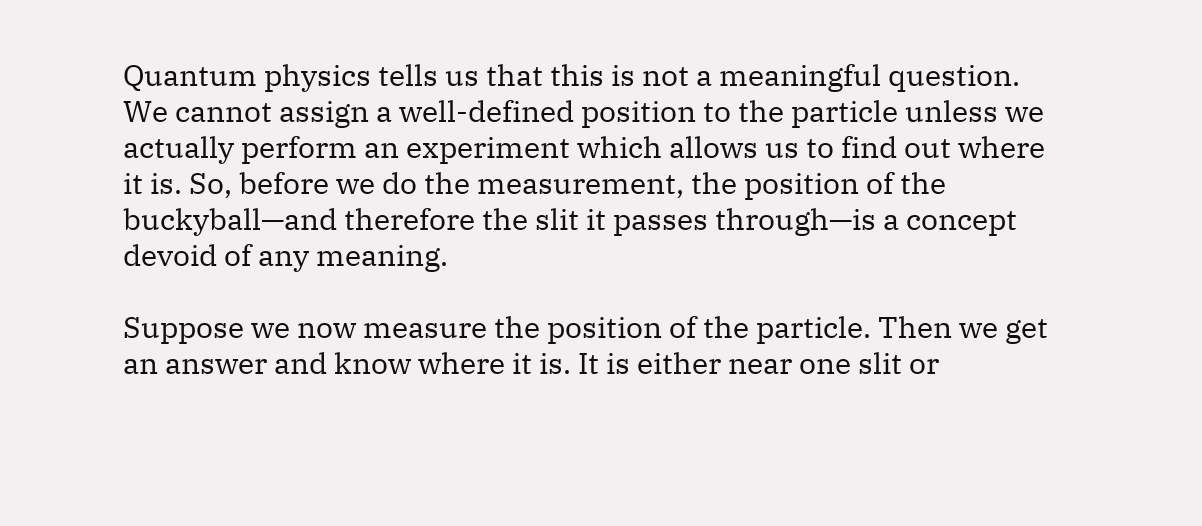Quantum physics tells us that this is not a meaningful question. We cannot assign a well-defined position to the particle unless we actually perform an experiment which allows us to find out where it is. So, before we do the measurement, the position of the buckyball—and therefore the slit it passes through—is a concept devoid of any meaning.

Suppose we now measure the position of the particle. Then we get an answer and know where it is. It is either near one slit or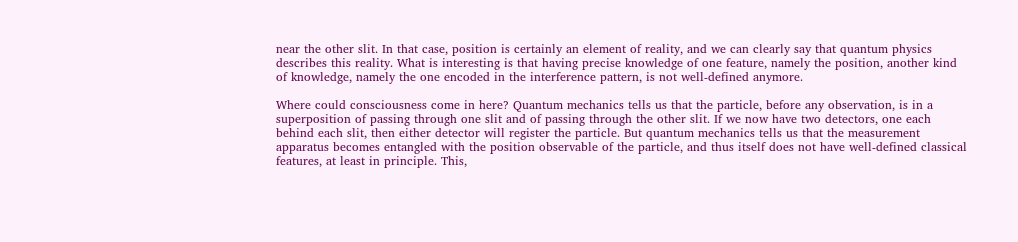near the other slit. In that case, position is certainly an element of reality, and we can clearly say that quantum physics describes this reality. What is interesting is that having precise knowledge of one feature, namely the position, another kind of knowledge, namely the one encoded in the interference pattern, is not well-defined anymore.

Where could consciousness come in here? Quantum mechanics tells us that the particle, before any observation, is in a superposition of passing through one slit and of passing through the other slit. If we now have two detectors, one each behind each slit, then either detector will register the particle. But quantum mechanics tells us that the measurement apparatus becomes entangled with the position observable of the particle, and thus itself does not have well-defined classical features, at least in principle. This,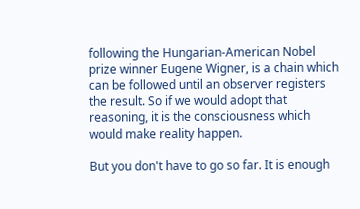following the Hungarian-American Nobel prize winner Eugene Wigner, is a chain which can be followed until an observer registers the result. So if we would adopt that reasoning, it is the consciousness which would make reality happen.

But you don't have to go so far. It is enough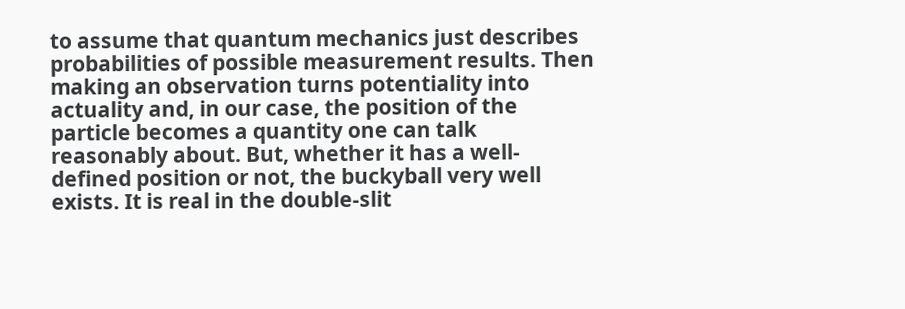to assume that quantum mechanics just describes probabilities of possible measurement results. Then making an observation turns potentiality into actuality and, in our case, the position of the particle becomes a quantity one can talk reasonably about. But, whether it has a well-defined position or not, the buckyball very well exists. It is real in the double-slit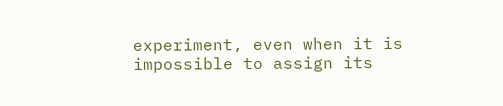experiment, even when it is impossible to assign its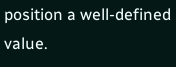position a well-defined value.